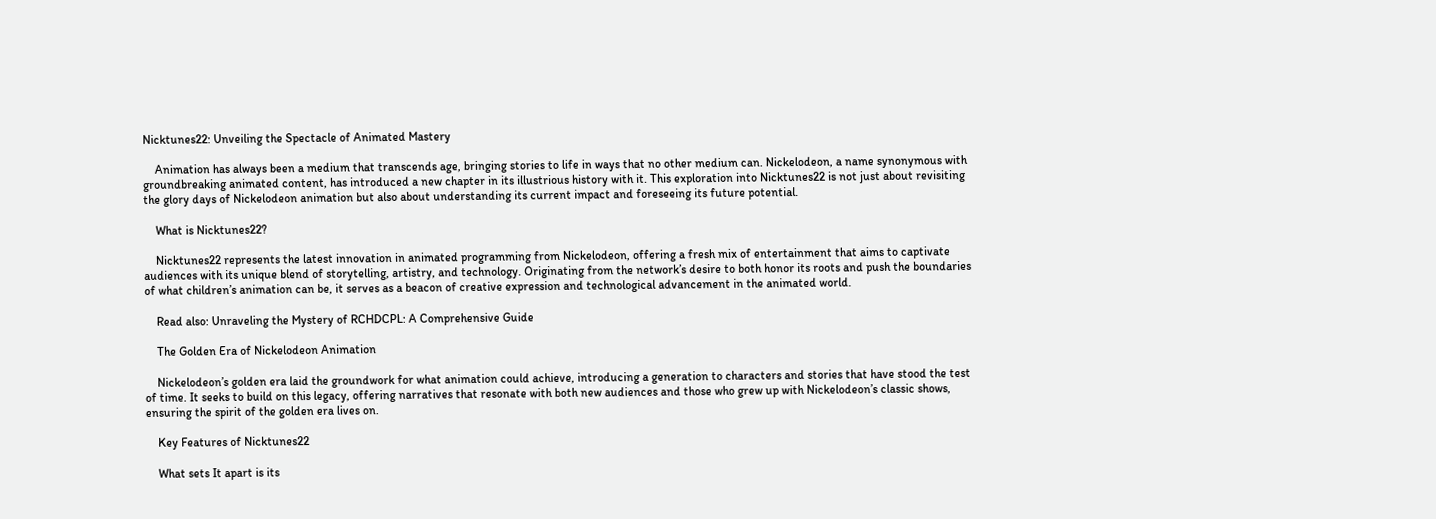Nicktunes22: Unveiling the Spectacle of Animated Mastery

    Animation has always been a medium that transcends age, bringing stories to life in ways that no other medium can. Nickelodeon, a name synonymous with groundbreaking animated content, has introduced a new chapter in its illustrious history with it. This exploration into Nicktunes22 is not just about revisiting the glory days of Nickelodeon animation but also about understanding its current impact and foreseeing its future potential.

    What is Nicktunes22?

    Nicktunes22 represents the latest innovation in animated programming from Nickelodeon, offering a fresh mix of entertainment that aims to captivate audiences with its unique blend of storytelling, artistry, and technology. Originating from the network’s desire to both honor its roots and push the boundaries of what children’s animation can be, it serves as a beacon of creative expression and technological advancement in the animated world.

    Read also: Unraveling the Mystery of RCHDCPL: A Comprehensive Guide

    The Golden Era of Nickelodeon Animation

    Nickelodeon’s golden era laid the groundwork for what animation could achieve, introducing a generation to characters and stories that have stood the test of time. It seeks to build on this legacy, offering narratives that resonate with both new audiences and those who grew up with Nickelodeon’s classic shows, ensuring the spirit of the golden era lives on.

    Key Features of Nicktunes22

    What sets It apart is its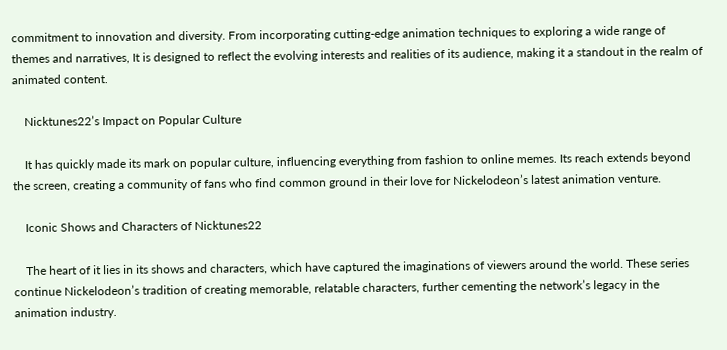commitment to innovation and diversity. From incorporating cutting-edge animation techniques to exploring a wide range of themes and narratives, It is designed to reflect the evolving interests and realities of its audience, making it a standout in the realm of animated content.

    Nicktunes22’s Impact on Popular Culture

    It has quickly made its mark on popular culture, influencing everything from fashion to online memes. Its reach extends beyond the screen, creating a community of fans who find common ground in their love for Nickelodeon’s latest animation venture.

    Iconic Shows and Characters of Nicktunes22

    The heart of it lies in its shows and characters, which have captured the imaginations of viewers around the world. These series continue Nickelodeon’s tradition of creating memorable, relatable characters, further cementing the network’s legacy in the animation industry.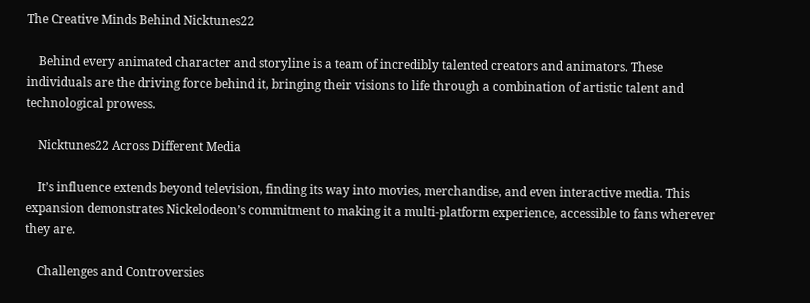The Creative Minds Behind Nicktunes22

    Behind every animated character and storyline is a team of incredibly talented creators and animators. These individuals are the driving force behind it, bringing their visions to life through a combination of artistic talent and technological prowess.

    Nicktunes22 Across Different Media

    It’s influence extends beyond television, finding its way into movies, merchandise, and even interactive media. This expansion demonstrates Nickelodeon’s commitment to making it a multi-platform experience, accessible to fans wherever they are.

    Challenges and Controversies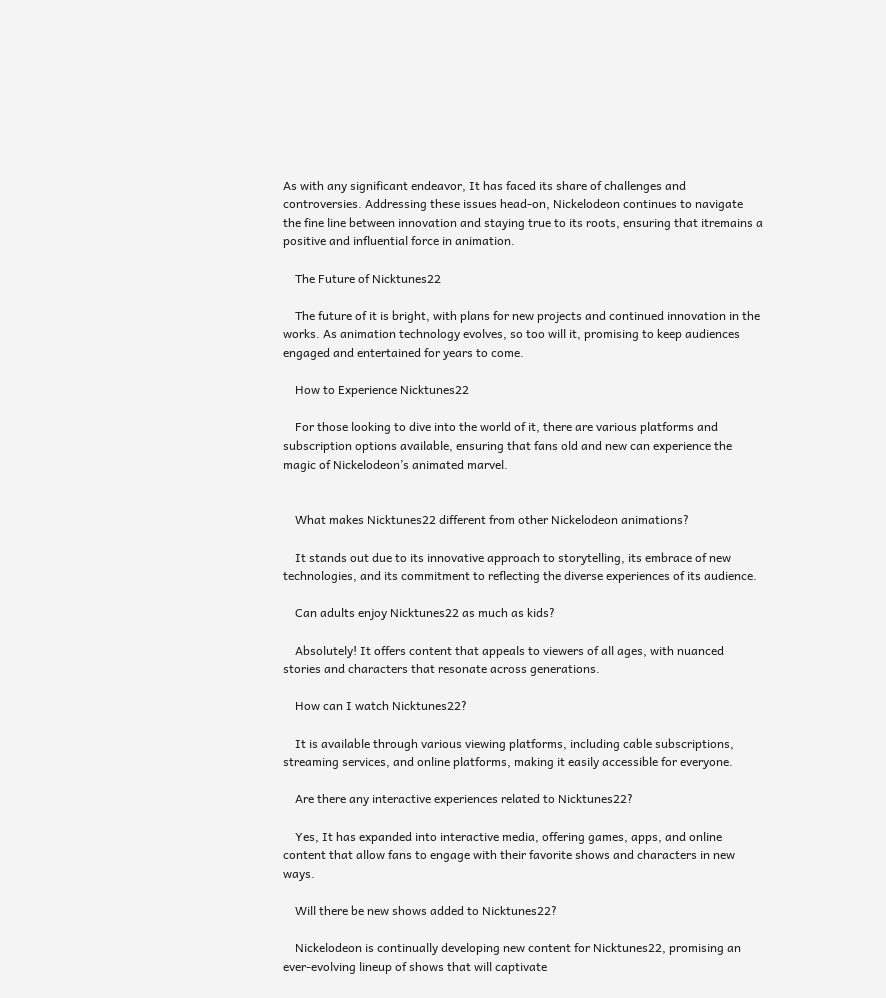As with any significant endeavor, It has faced its share of challenges and controversies. Addressing these issues head-on, Nickelodeon continues to navigate the fine line between innovation and staying true to its roots, ensuring that itremains a positive and influential force in animation.

    The Future of Nicktunes22

    The future of it is bright, with plans for new projects and continued innovation in the works. As animation technology evolves, so too will it, promising to keep audiences engaged and entertained for years to come.

    How to Experience Nicktunes22

    For those looking to dive into the world of it, there are various platforms and subscription options available, ensuring that fans old and new can experience the magic of Nickelodeon’s animated marvel.


    What makes Nicktunes22 different from other Nickelodeon animations?

    It stands out due to its innovative approach to storytelling, its embrace of new technologies, and its commitment to reflecting the diverse experiences of its audience.

    Can adults enjoy Nicktunes22 as much as kids?

    Absolutely! It offers content that appeals to viewers of all ages, with nuanced stories and characters that resonate across generations.

    How can I watch Nicktunes22?

    It is available through various viewing platforms, including cable subscriptions, streaming services, and online platforms, making it easily accessible for everyone.

    Are there any interactive experiences related to Nicktunes22?

    Yes, It has expanded into interactive media, offering games, apps, and online content that allow fans to engage with their favorite shows and characters in new ways.

    Will there be new shows added to Nicktunes22?

    Nickelodeon is continually developing new content for Nicktunes22, promising an ever-evolving lineup of shows that will captivate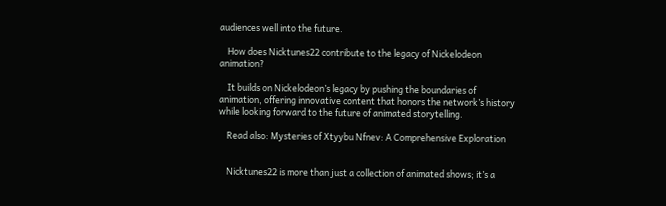audiences well into the future.

    How does Nicktunes22 contribute to the legacy of Nickelodeon animation?

    It builds on Nickelodeon’s legacy by pushing the boundaries of animation, offering innovative content that honors the network’s history while looking forward to the future of animated storytelling.

    Read also: Mysteries of Xtyybu Nfnev: A Comprehensive Exploration


    Nicktunes22 is more than just a collection of animated shows; it’s a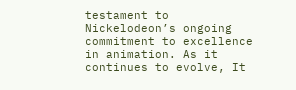testament to Nickelodeon’s ongoing commitment to excellence in animation. As it continues to evolve, It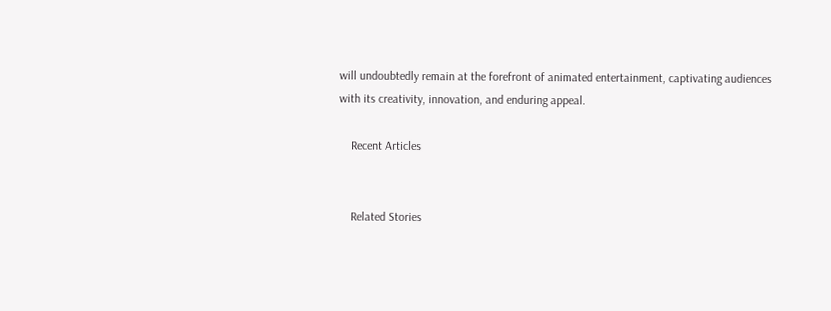will undoubtedly remain at the forefront of animated entertainment, captivating audiences with its creativity, innovation, and enduring appeal.

    Recent Articles


    Related Stories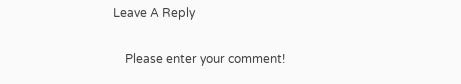Leave A Reply

    Please enter your comment!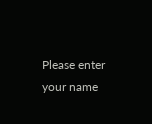Please enter your name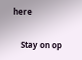here

    Stay on op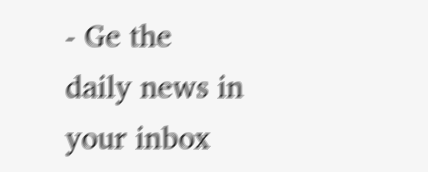- Ge the daily news in your inbox